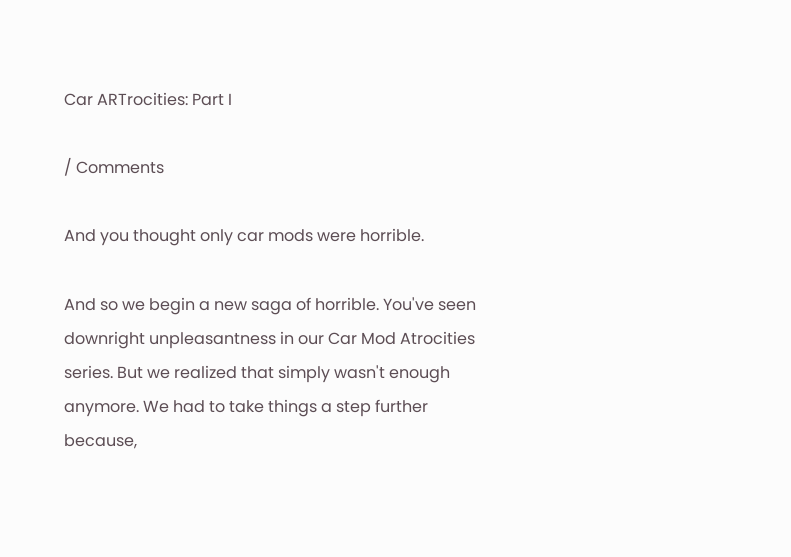Car ARTrocities: Part I

/ Comments

And you thought only car mods were horrible.

And so we begin a new saga of horrible. You've seen downright unpleasantness in our Car Mod Atrocities series. But we realized that simply wasn't enough anymore. We had to take things a step further because,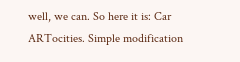well, we can. So here it is: Car ARTocities. Simple modification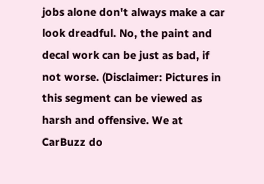jobs alone don't always make a car look dreadful. No, the paint and decal work can be just as bad, if not worse. (Disclaimer: Pictures in this segment can be viewed as harsh and offensive. We at CarBuzz do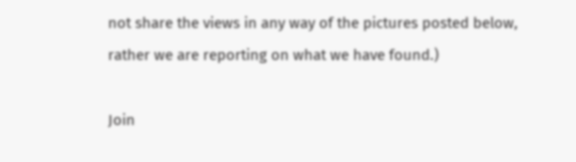not share the views in any way of the pictures posted below, rather we are reporting on what we have found.)

Join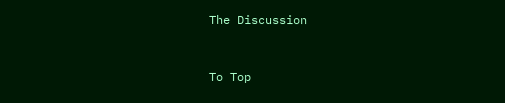The Discussion


To Top